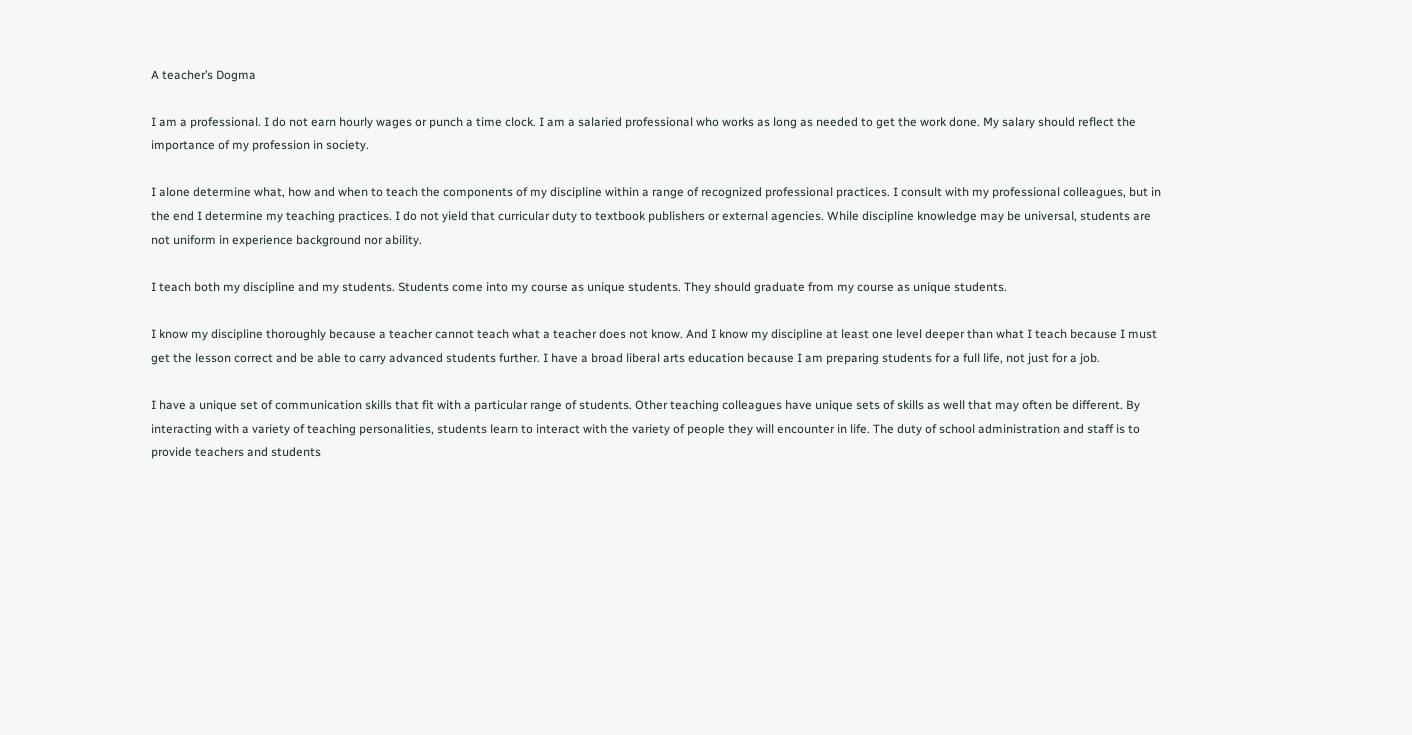A teacher’s Dogma

I am a professional. I do not earn hourly wages or punch a time clock. I am a salaried professional who works as long as needed to get the work done. My salary should reflect the importance of my profession in society.

I alone determine what, how and when to teach the components of my discipline within a range of recognized professional practices. I consult with my professional colleagues, but in the end I determine my teaching practices. I do not yield that curricular duty to textbook publishers or external agencies. While discipline knowledge may be universal, students are not uniform in experience background nor ability.

I teach both my discipline and my students. Students come into my course as unique students. They should graduate from my course as unique students.

I know my discipline thoroughly because a teacher cannot teach what a teacher does not know. And I know my discipline at least one level deeper than what I teach because I must get the lesson correct and be able to carry advanced students further. I have a broad liberal arts education because I am preparing students for a full life, not just for a job.

I have a unique set of communication skills that fit with a particular range of students. Other teaching colleagues have unique sets of skills as well that may often be different. By interacting with a variety of teaching personalities, students learn to interact with the variety of people they will encounter in life. The duty of school administration and staff is to provide teachers and students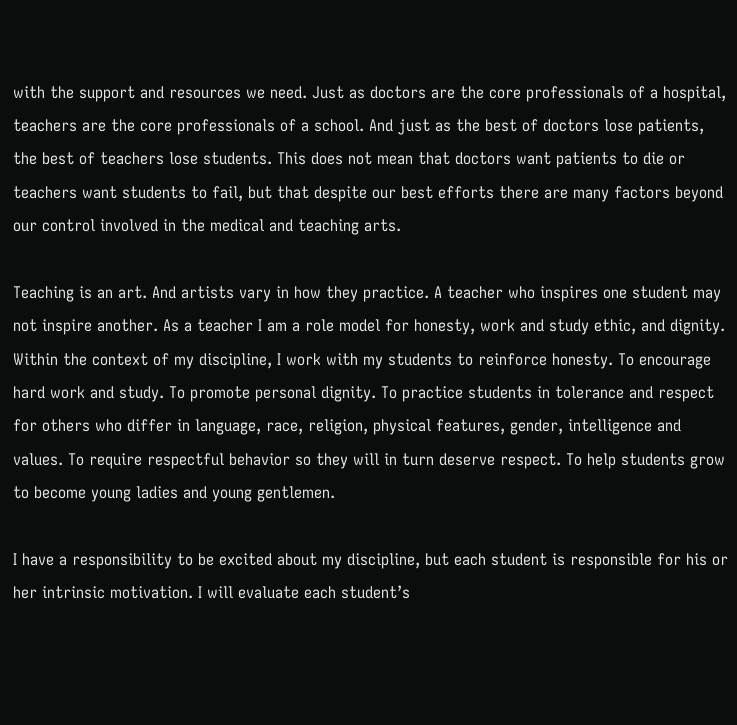with the support and resources we need. Just as doctors are the core professionals of a hospital, teachers are the core professionals of a school. And just as the best of doctors lose patients, the best of teachers lose students. This does not mean that doctors want patients to die or teachers want students to fail, but that despite our best efforts there are many factors beyond our control involved in the medical and teaching arts.

Teaching is an art. And artists vary in how they practice. A teacher who inspires one student may not inspire another. As a teacher I am a role model for honesty, work and study ethic, and dignity. Within the context of my discipline, I work with my students to reinforce honesty. To encourage hard work and study. To promote personal dignity. To practice students in tolerance and respect for others who differ in language, race, religion, physical features, gender, intelligence and values. To require respectful behavior so they will in turn deserve respect. To help students grow to become young ladies and young gentlemen.

I have a responsibility to be excited about my discipline, but each student is responsible for his or her intrinsic motivation. I will evaluate each student’s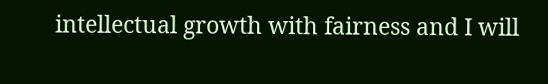intellectual growth with fairness and I will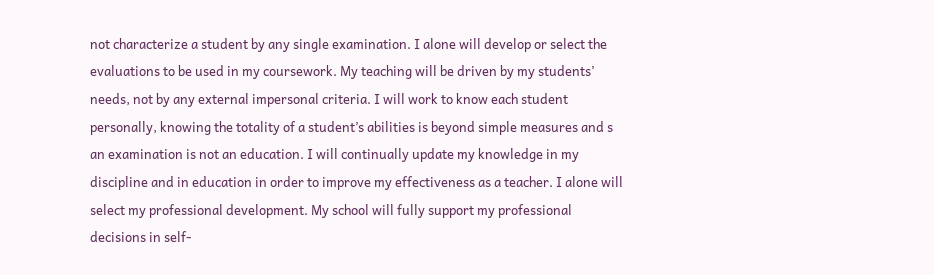not characterize a student by any single examination. I alone will develop or select the evaluations to be used in my coursework. My teaching will be driven by my students’ needs, not by any external impersonal criteria. I will work to know each student personally, knowing the totality of a student’s abilities is beyond simple measures and s an examination is not an education. I will continually update my knowledge in my discipline and in education in order to improve my effectiveness as a teacher. I alone will select my professional development. My school will fully support my professional decisions in self-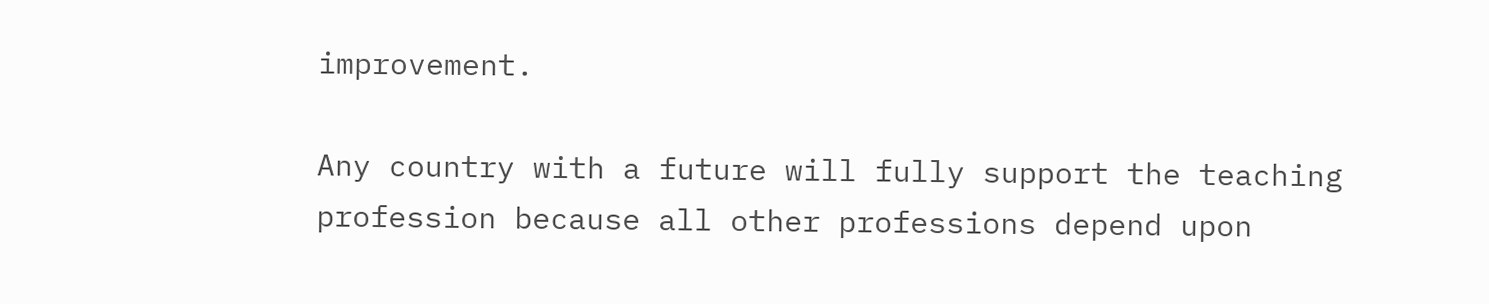improvement.

Any country with a future will fully support the teaching profession because all other professions depend upon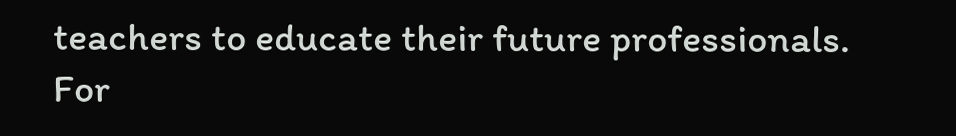teachers to educate their future professionals. For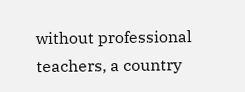without professional teachers, a country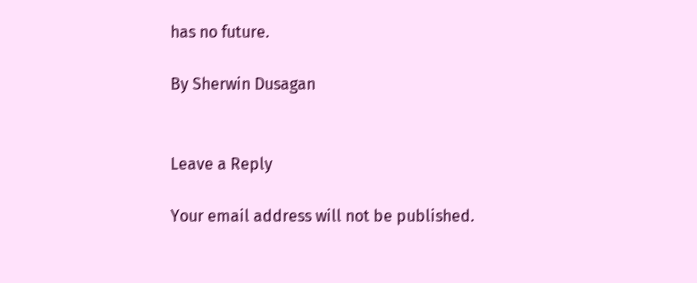has no future.

By Sherwin Dusagan


Leave a Reply

Your email address will not be published.